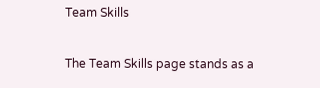Team Skills

The Team Skills page stands as a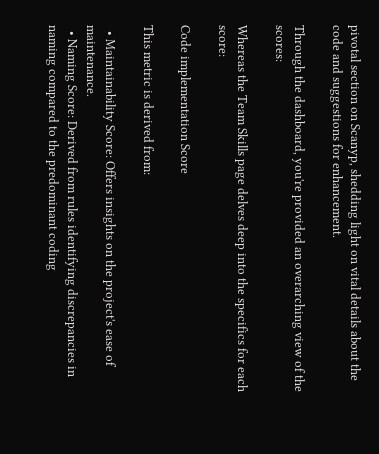pivotal section on Scanyp, shedding light on vital details about the code and suggestions for enhancement.

Through the dashboard, you're provided an overarching view of the scores:

Whereas the Team Skills page delves deep into the specifics for each score:

Code implementation Score

This metric is derived from:

  • Maintainability Score: Offers insights on the project's ease of maintenance.
  • Naming Score: Derived from rules identifying discrepancies in naming compared to the predominant coding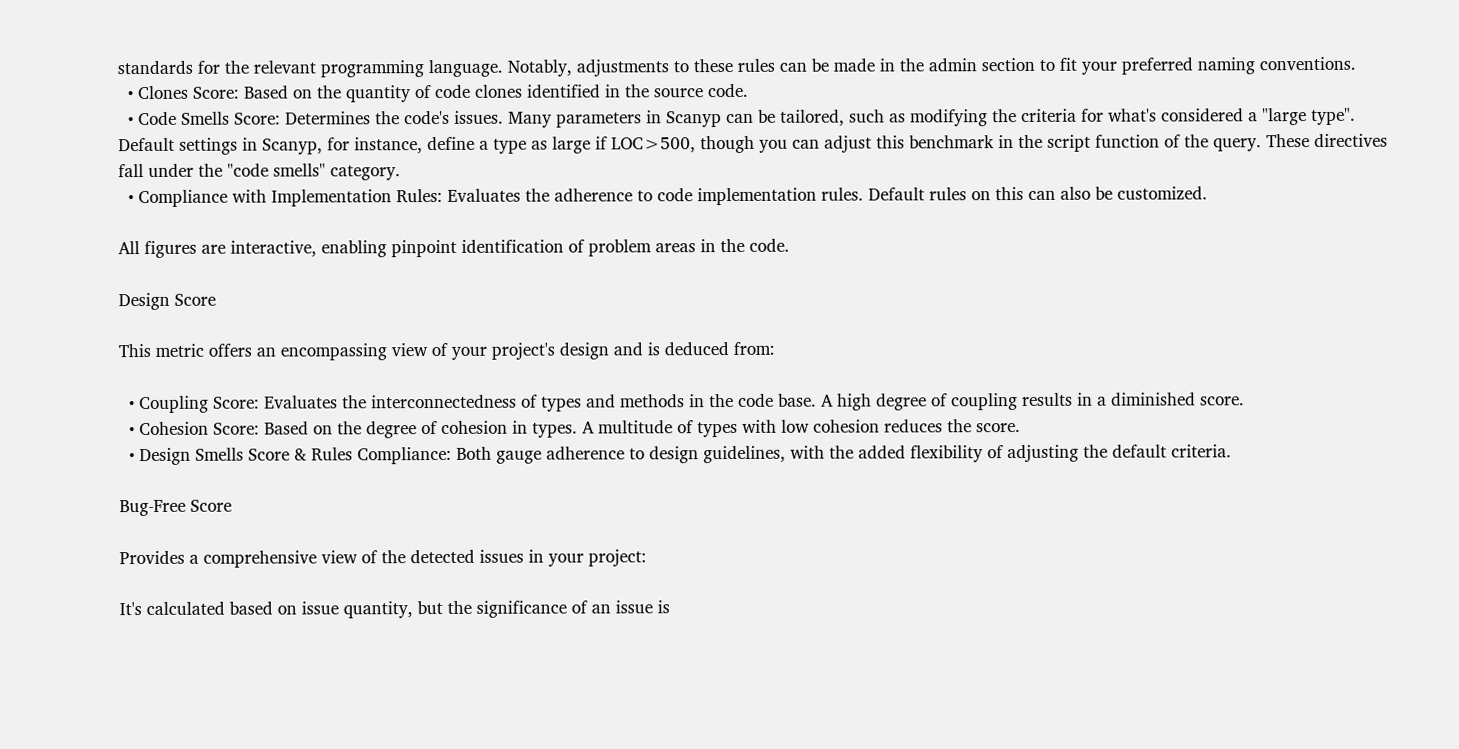standards for the relevant programming language. Notably, adjustments to these rules can be made in the admin section to fit your preferred naming conventions.
  • Clones Score: Based on the quantity of code clones identified in the source code.
  • Code Smells Score: Determines the code's issues. Many parameters in Scanyp can be tailored, such as modifying the criteria for what's considered a "large type". Default settings in Scanyp, for instance, define a type as large if LOC>500, though you can adjust this benchmark in the script function of the query. These directives fall under the "code smells" category.
  • Compliance with Implementation Rules: Evaluates the adherence to code implementation rules. Default rules on this can also be customized.

All figures are interactive, enabling pinpoint identification of problem areas in the code.

Design Score

This metric offers an encompassing view of your project's design and is deduced from:

  • Coupling Score: Evaluates the interconnectedness of types and methods in the code base. A high degree of coupling results in a diminished score.
  • Cohesion Score: Based on the degree of cohesion in types. A multitude of types with low cohesion reduces the score.
  • Design Smells Score & Rules Compliance: Both gauge adherence to design guidelines, with the added flexibility of adjusting the default criteria.

Bug-Free Score

Provides a comprehensive view of the detected issues in your project:

It's calculated based on issue quantity, but the significance of an issue is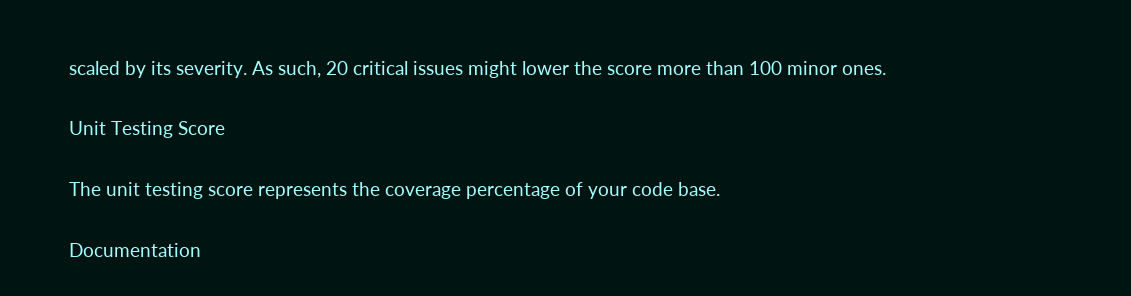scaled by its severity. As such, 20 critical issues might lower the score more than 100 minor ones.

Unit Testing Score

The unit testing score represents the coverage percentage of your code base.

Documentation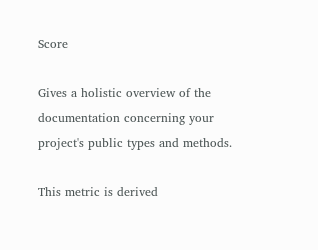Score

Gives a holistic overview of the documentation concerning your project's public types and methods.

This metric is derived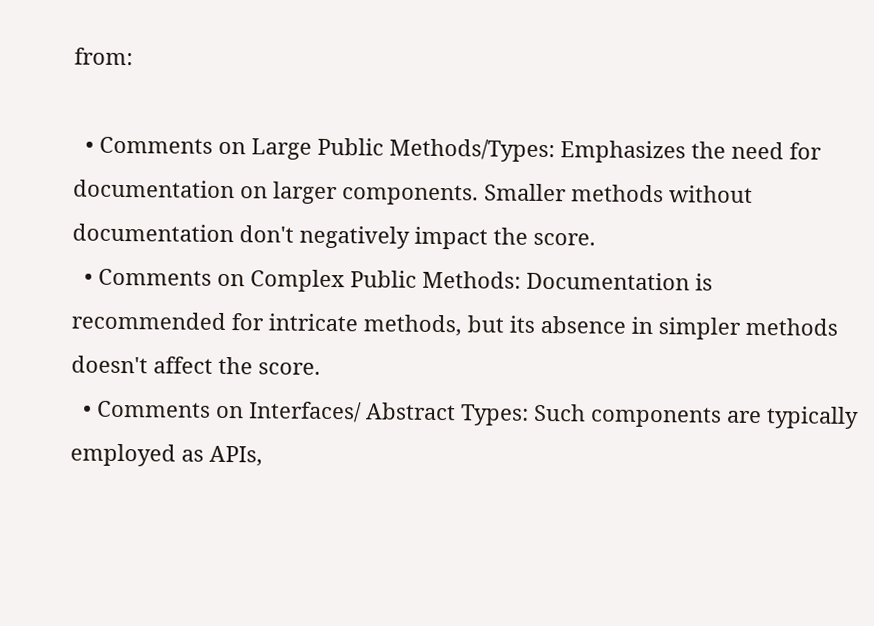from:

  • Comments on Large Public Methods/Types: Emphasizes the need for documentation on larger components. Smaller methods without documentation don't negatively impact the score.
  • Comments on Complex Public Methods: Documentation is recommended for intricate methods, but its absence in simpler methods doesn't affect the score.
  • Comments on Interfaces/ Abstract Types: Such components are typically employed as APIs,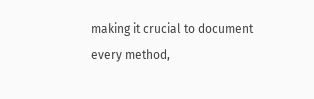making it crucial to document every method,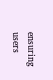ensuring users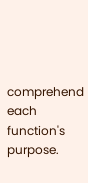comprehend each function's purpose.